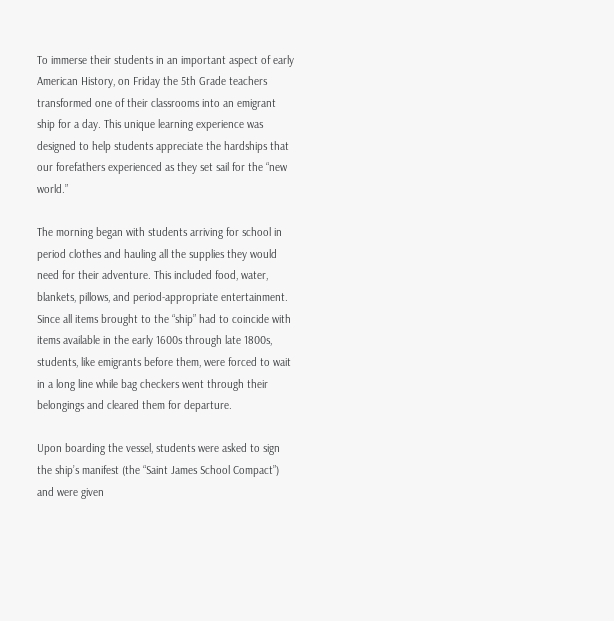To immerse their students in an important aspect of early American History, on Friday the 5th Grade teachers transformed one of their classrooms into an emigrant ship for a day. This unique learning experience was designed to help students appreciate the hardships that our forefathers experienced as they set sail for the “new world.”

The morning began with students arriving for school in period clothes and hauling all the supplies they would need for their adventure. This included food, water, blankets, pillows, and period-appropriate entertainment. Since all items brought to the “ship” had to coincide with items available in the early 1600s through late 1800s, students, like emigrants before them, were forced to wait in a long line while bag checkers went through their belongings and cleared them for departure.

Upon boarding the vessel, students were asked to sign the ship’s manifest (the “Saint James School Compact”) and were given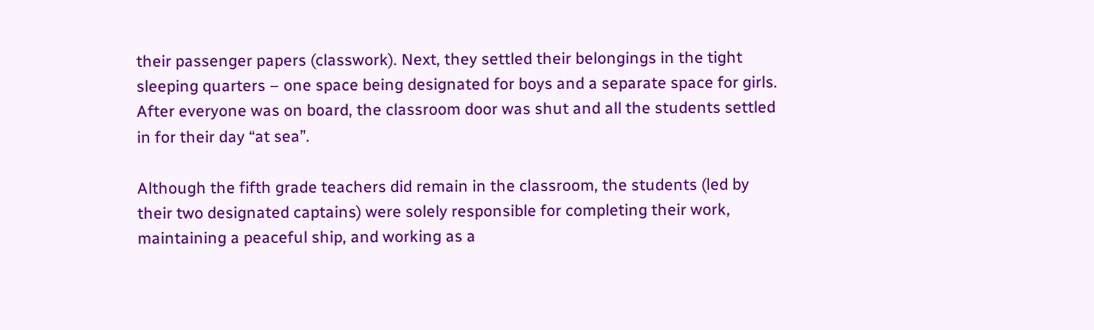their passenger papers (classwork). Next, they settled their belongings in the tight sleeping quarters – one space being designated for boys and a separate space for girls. After everyone was on board, the classroom door was shut and all the students settled in for their day “at sea”.

Although the fifth grade teachers did remain in the classroom, the students (led by their two designated captains) were solely responsible for completing their work, maintaining a peaceful ship, and working as a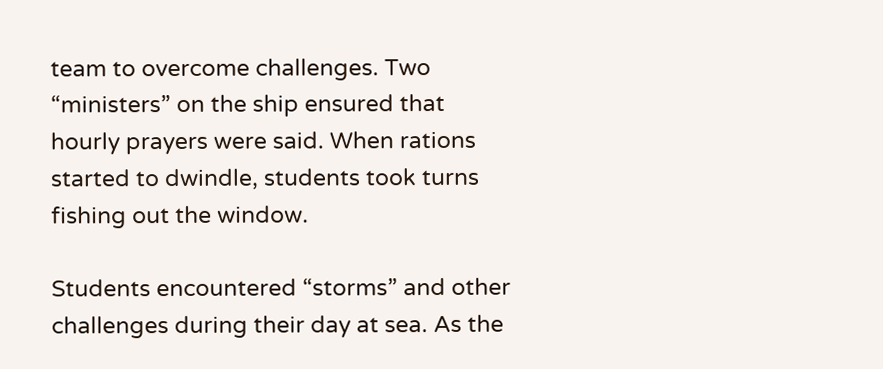team to overcome challenges. Two “ministers” on the ship ensured that hourly prayers were said. When rations started to dwindle, students took turns fishing out the window.

Students encountered “storms” and other challenges during their day at sea. As the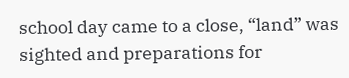school day came to a close, “land” was sighted and preparations for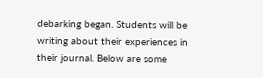debarking began. Students will be writing about their experiences in their journal. Below are some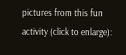pictures from this fun activity (click to enlarge):